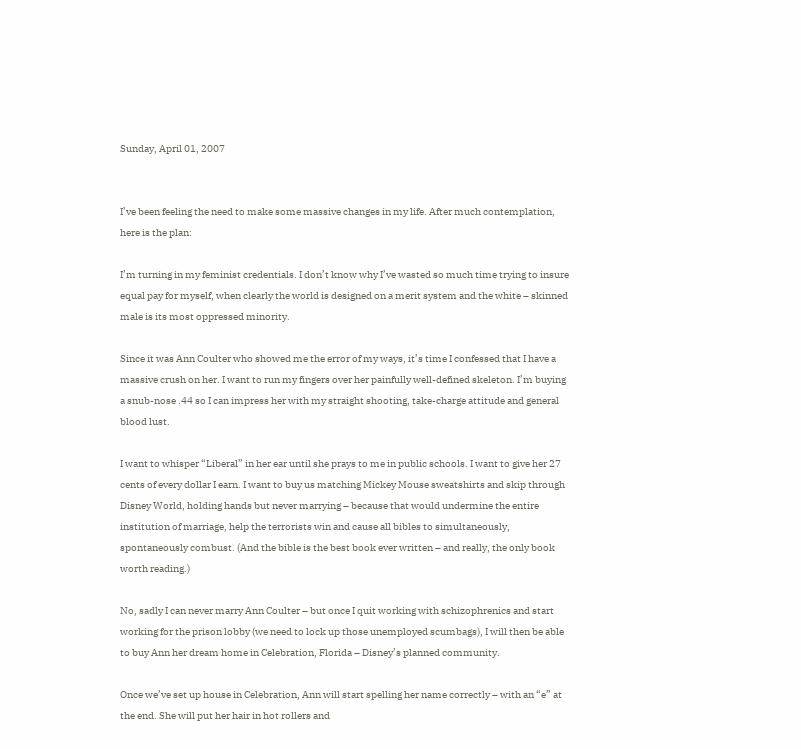Sunday, April 01, 2007


I’ve been feeling the need to make some massive changes in my life. After much contemplation, here is the plan:

I’m turning in my feminist credentials. I don’t know why I’ve wasted so much time trying to insure equal pay for myself, when clearly the world is designed on a merit system and the white – skinned male is its most oppressed minority.

Since it was Ann Coulter who showed me the error of my ways, it’s time I confessed that I have a massive crush on her. I want to run my fingers over her painfully well-defined skeleton. I’m buying a snub-nose .44 so I can impress her with my straight shooting, take-charge attitude and general blood lust.

I want to whisper “Liberal” in her ear until she prays to me in public schools. I want to give her 27 cents of every dollar I earn. I want to buy us matching Mickey Mouse sweatshirts and skip through Disney World, holding hands but never marrying – because that would undermine the entire institution of marriage, help the terrorists win and cause all bibles to simultaneously, spontaneously combust. (And the bible is the best book ever written – and really, the only book worth reading.)

No, sadly I can never marry Ann Coulter – but once I quit working with schizophrenics and start working for the prison lobby (we need to lock up those unemployed scumbags), I will then be able to buy Ann her dream home in Celebration, Florida – Disney’s planned community.

Once we’ve set up house in Celebration, Ann will start spelling her name correctly – with an “e” at the end. She will put her hair in hot rollers and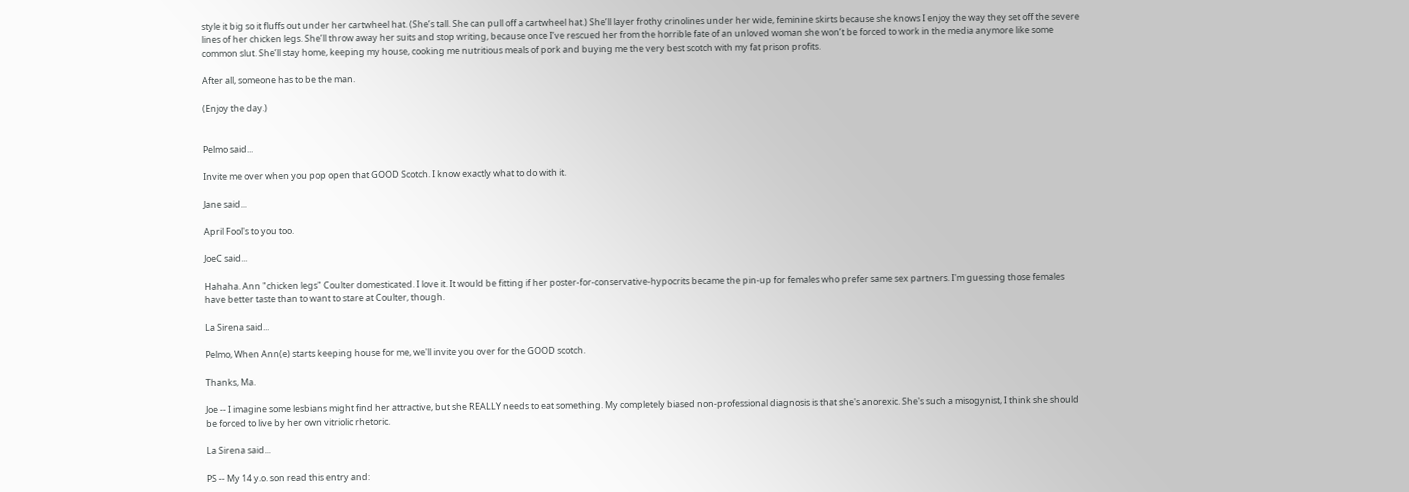style it big so it fluffs out under her cartwheel hat. (She’s tall. She can pull off a cartwheel hat.) She’ll layer frothy crinolines under her wide, feminine skirts because she knows I enjoy the way they set off the severe lines of her chicken legs. She’ll throw away her suits and stop writing, because once I’ve rescued her from the horrible fate of an unloved woman she won’t be forced to work in the media anymore like some common slut. She’ll stay home, keeping my house, cooking me nutritious meals of pork and buying me the very best scotch with my fat prison profits.

After all, someone has to be the man.

(Enjoy the day.)


Pelmo said...

Invite me over when you pop open that GOOD Scotch. I know exactly what to do with it.

Jane said...

April Fool's to you too.

JoeC said...

Hahaha. Ann "chicken legs" Coulter domesticated. I love it. It would be fitting if her poster-for-conservative-hypocrits became the pin-up for females who prefer same sex partners. I'm guessing those females have better taste than to want to stare at Coulter, though.

La Sirena said...

Pelmo, When Ann(e) starts keeping house for me, we'll invite you over for the GOOD scotch.

Thanks, Ma.

Joe -- I imagine some lesbians might find her attractive, but she REALLY needs to eat something. My completely biased non-professional diagnosis is that she's anorexic. She's such a misogynist, I think she should be forced to live by her own vitriolic rhetoric.

La Sirena said...

PS -- My 14 y.o. son read this entry and: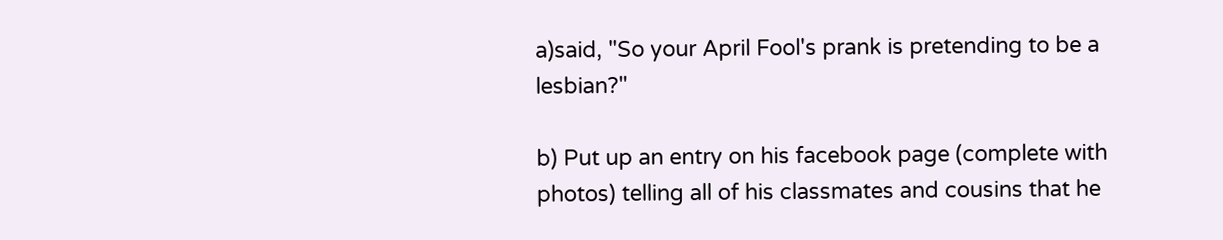a)said, "So your April Fool's prank is pretending to be a lesbian?"

b) Put up an entry on his facebook page (complete with photos) telling all of his classmates and cousins that he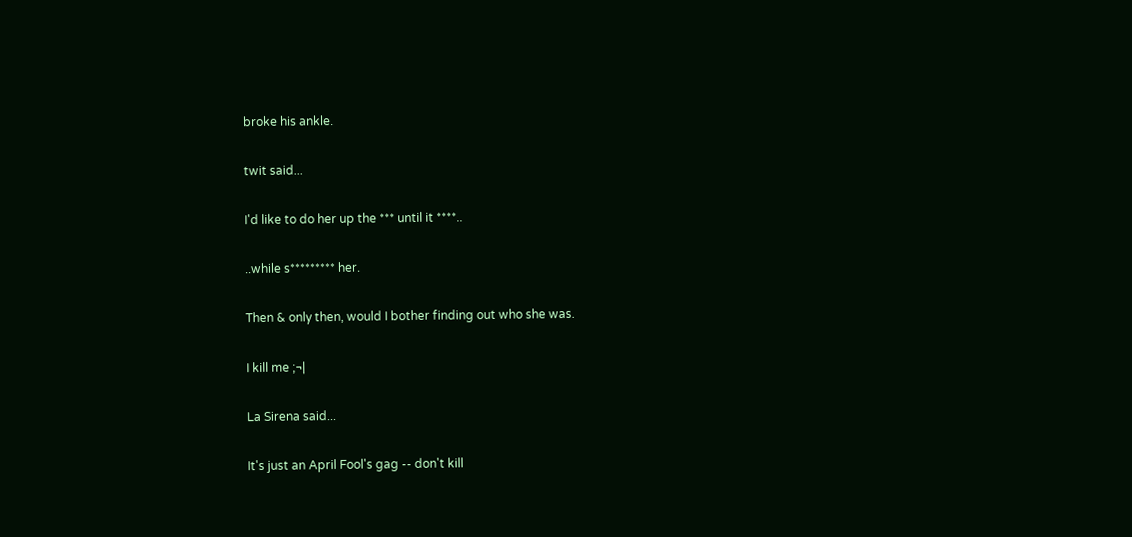broke his ankle.

twit said...

I'd like to do her up the *** until it ****..

..while s********* her.

Then & only then, would I bother finding out who she was.

I kill me ;¬|

La Sirena said...

It's just an April Fool's gag -- don't kill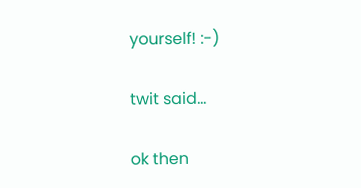yourself! :-)

twit said...

ok then